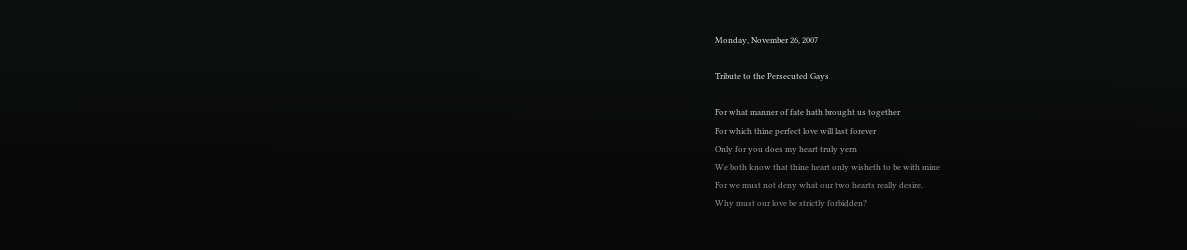Monday, November 26, 2007

Tribute to the Persecuted Gays

For what manner of fate hath brought us together
For which thine perfect love will last forever
Only for you does my heart truly yern
We both know that thine heart only wisheth to be with mine
For we must not deny what our two hearts really desire.
Why must our love be strictly forbidden?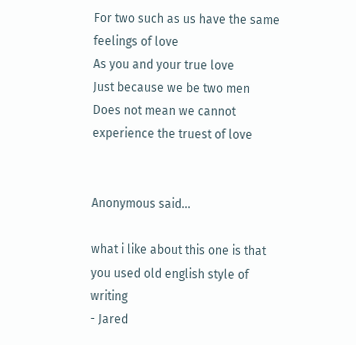For two such as us have the same feelings of love
As you and your true love
Just because we be two men
Does not mean we cannot experience the truest of love


Anonymous said...

what i like about this one is that you used old english style of writing
- Jared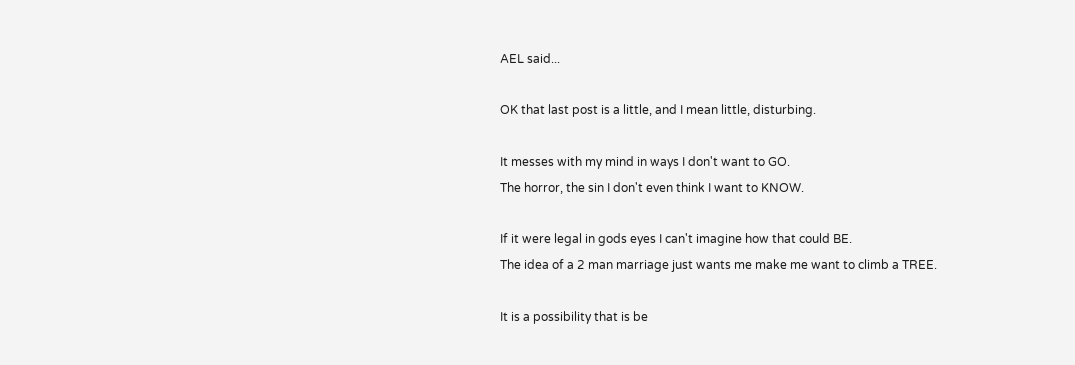AEL said...

OK that last post is a little, and I mean little, disturbing.

It messes with my mind in ways I don't want to GO.
The horror, the sin I don't even think I want to KNOW.

If it were legal in gods eyes I can't imagine how that could BE.
The idea of a 2 man marriage just wants me make me want to climb a TREE.

It is a possibility that is be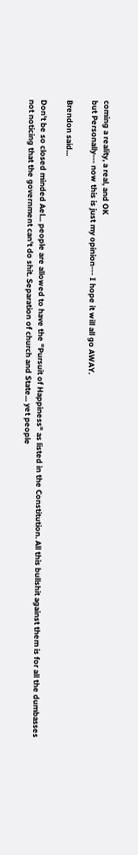coming a reality, a real, and OK
but Personally--- now this is just my opinion--- I hope it will all go AWAY.

Brendon said...

Don't be so closed minded Ael... people are allowed to have the "Pursuit of Happiness" as listed in the Constitution. All this bullshit against them is for all the dumbasses not noticing that the government can't do shit. Separation of church and State... yet people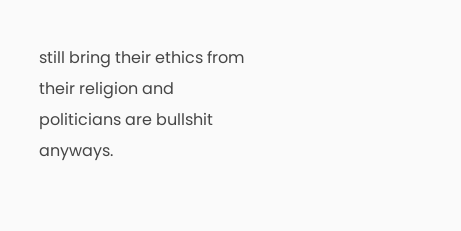still bring their ethics from their religion and politicians are bullshit anyways.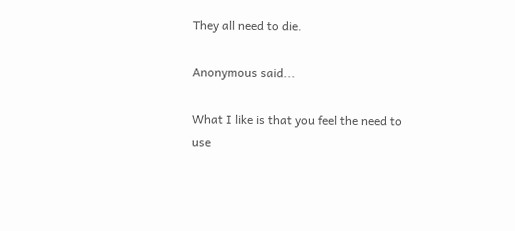They all need to die.

Anonymous said...

What I like is that you feel the need to use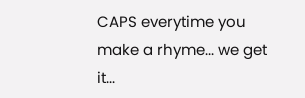CAPS everytime you make a rhyme... we get it...